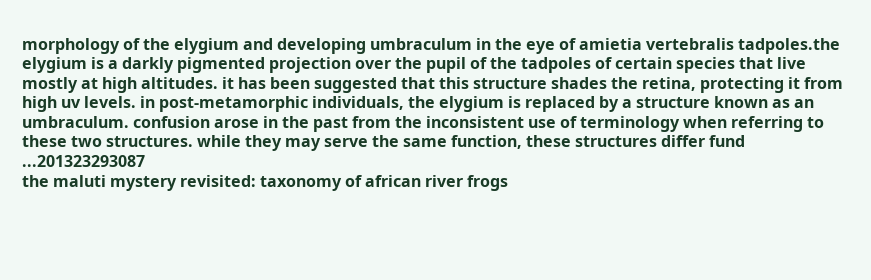morphology of the elygium and developing umbraculum in the eye of amietia vertebralis tadpoles.the elygium is a darkly pigmented projection over the pupil of the tadpoles of certain species that live mostly at high altitudes. it has been suggested that this structure shades the retina, protecting it from high uv levels. in post-metamorphic individuals, the elygium is replaced by a structure known as an umbraculum. confusion arose in the past from the inconsistent use of terminology when referring to these two structures. while they may serve the same function, these structures differ fund ...201323293087
the maluti mystery revisited: taxonomy of african river frogs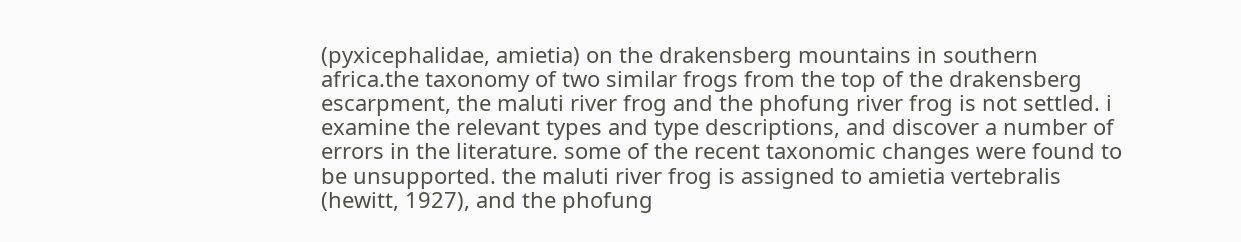(pyxicephalidae, amietia) on the drakensberg mountains in southern africa.the taxonomy of two similar frogs from the top of the drakensberg escarpment, the maluti river frog and the phofung river frog is not settled. i examine the relevant types and type descriptions, and discover a number of errors in the literature. some of the recent taxonomic changes were found to be unsupported. the maluti river frog is assigned to amietia vertebralis (hewitt, 1927), and the phofung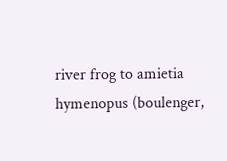river frog to amietia hymenopus (boulenger,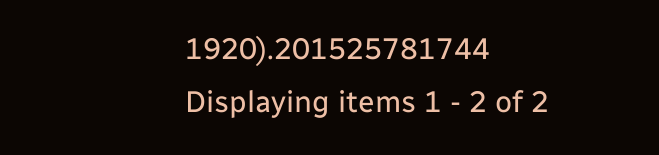1920).201525781744
Displaying items 1 - 2 of 2